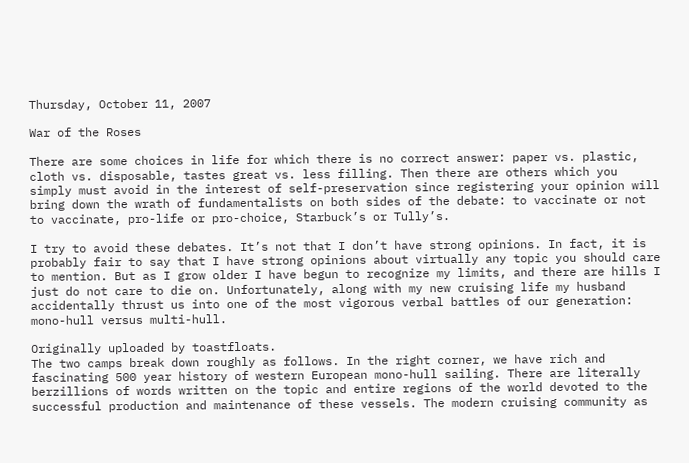Thursday, October 11, 2007

War of the Roses

There are some choices in life for which there is no correct answer: paper vs. plastic, cloth vs. disposable, tastes great vs. less filling. Then there are others which you simply must avoid in the interest of self-preservation since registering your opinion will bring down the wrath of fundamentalists on both sides of the debate: to vaccinate or not to vaccinate, pro-life or pro-choice, Starbuck’s or Tully’s.

I try to avoid these debates. It’s not that I don’t have strong opinions. In fact, it is probably fair to say that I have strong opinions about virtually any topic you should care to mention. But as I grow older I have begun to recognize my limits, and there are hills I just do not care to die on. Unfortunately, along with my new cruising life my husband accidentally thrust us into one of the most vigorous verbal battles of our generation: mono-hull versus multi-hull.

Originally uploaded by toastfloats.
The two camps break down roughly as follows. In the right corner, we have rich and fascinating 500 year history of western European mono-hull sailing. There are literally berzillions of words written on the topic and entire regions of the world devoted to the successful production and maintenance of these vessels. The modern cruising community as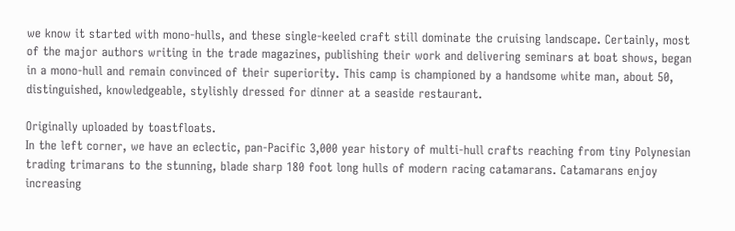we know it started with mono-hulls, and these single-keeled craft still dominate the cruising landscape. Certainly, most of the major authors writing in the trade magazines, publishing their work and delivering seminars at boat shows, began in a mono-hull and remain convinced of their superiority. This camp is championed by a handsome white man, about 50, distinguished, knowledgeable, stylishly dressed for dinner at a seaside restaurant.

Originally uploaded by toastfloats.
In the left corner, we have an eclectic, pan-Pacific 3,000 year history of multi-hull crafts reaching from tiny Polynesian trading trimarans to the stunning, blade sharp 180 foot long hulls of modern racing catamarans. Catamarans enjoy increasing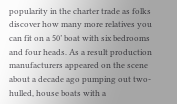popularity in the charter trade as folks discover how many more relatives you can fit on a 50’ boat with six bedrooms and four heads. As a result production manufacturers appeared on the scene about a decade ago pumping out two-hulled, house boats with a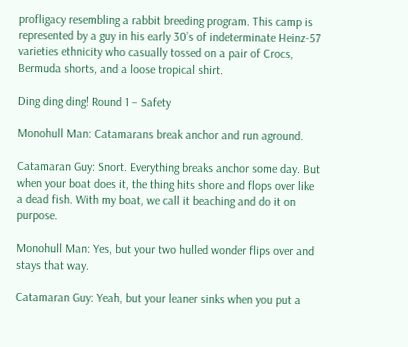profligacy resembling a rabbit breeding program. This camp is represented by a guy in his early 30’s of indeterminate Heinz-57 varieties ethnicity who casually tossed on a pair of Crocs, Bermuda shorts, and a loose tropical shirt.

Ding ding ding! Round 1 – Safety

Monohull Man: Catamarans break anchor and run aground.

Catamaran Guy: Snort. Everything breaks anchor some day. But when your boat does it, the thing hits shore and flops over like a dead fish. With my boat, we call it beaching and do it on purpose.

Monohull Man: Yes, but your two hulled wonder flips over and stays that way.

Catamaran Guy: Yeah, but your leaner sinks when you put a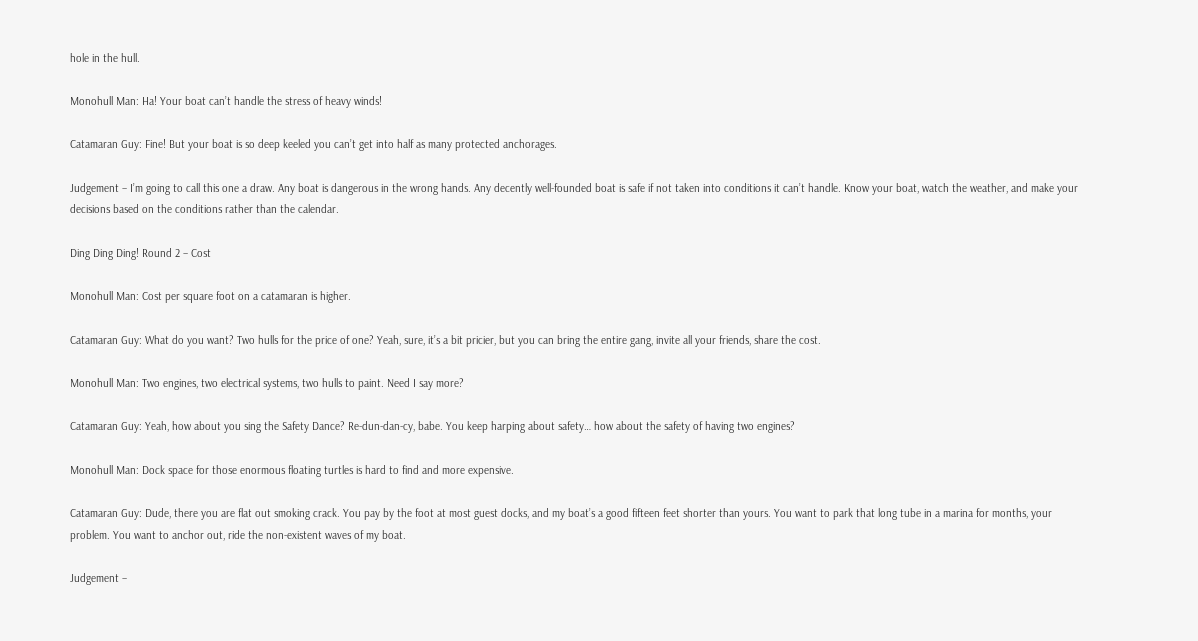hole in the hull.

Monohull Man: Ha! Your boat can’t handle the stress of heavy winds!

Catamaran Guy: Fine! But your boat is so deep keeled you can’t get into half as many protected anchorages.

Judgement – I’m going to call this one a draw. Any boat is dangerous in the wrong hands. Any decently well-founded boat is safe if not taken into conditions it can’t handle. Know your boat, watch the weather, and make your decisions based on the conditions rather than the calendar.

Ding Ding Ding! Round 2 – Cost

Monohull Man: Cost per square foot on a catamaran is higher.

Catamaran Guy: What do you want? Two hulls for the price of one? Yeah, sure, it’s a bit pricier, but you can bring the entire gang, invite all your friends, share the cost.

Monohull Man: Two engines, two electrical systems, two hulls to paint. Need I say more?

Catamaran Guy: Yeah, how about you sing the Safety Dance? Re-dun-dan-cy, babe. You keep harping about safety… how about the safety of having two engines?

Monohull Man: Dock space for those enormous floating turtles is hard to find and more expensive.

Catamaran Guy: Dude, there you are flat out smoking crack. You pay by the foot at most guest docks, and my boat’s a good fifteen feet shorter than yours. You want to park that long tube in a marina for months, your problem. You want to anchor out, ride the non-existent waves of my boat.

Judgement –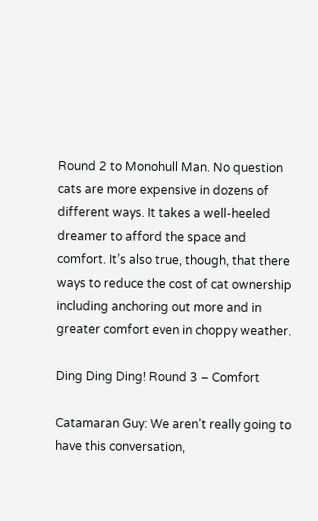Round 2 to Monohull Man. No question cats are more expensive in dozens of different ways. It takes a well-heeled dreamer to afford the space and comfort. It’s also true, though, that there ways to reduce the cost of cat ownership including anchoring out more and in greater comfort even in choppy weather.

Ding Ding Ding! Round 3 – Comfort

Catamaran Guy: We aren’t really going to have this conversation,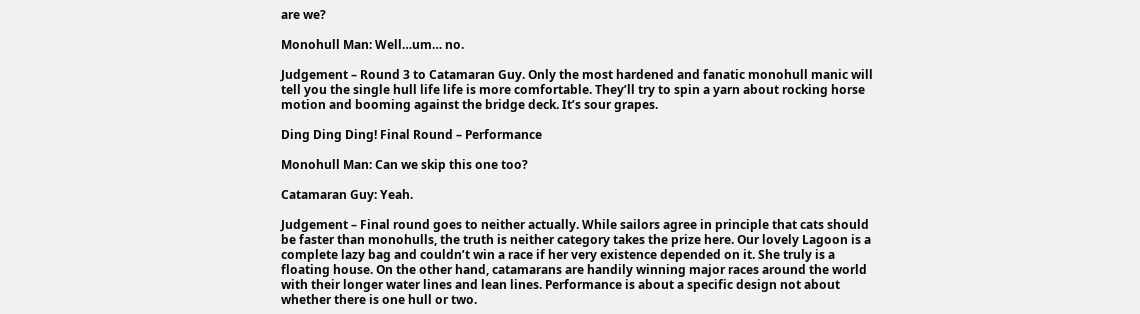are we?

Monohull Man: Well…um… no.

Judgement – Round 3 to Catamaran Guy. Only the most hardened and fanatic monohull manic will tell you the single hull life life is more comfortable. They’ll try to spin a yarn about rocking horse motion and booming against the bridge deck. It’s sour grapes.

Ding Ding Ding! Final Round – Performance

Monohull Man: Can we skip this one too?

Catamaran Guy: Yeah.

Judgement – Final round goes to neither actually. While sailors agree in principle that cats should be faster than monohulls, the truth is neither category takes the prize here. Our lovely Lagoon is a complete lazy bag and couldn’t win a race if her very existence depended on it. She truly is a floating house. On the other hand, catamarans are handily winning major races around the world with their longer water lines and lean lines. Performance is about a specific design not about whether there is one hull or two.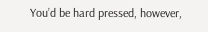You’d be hard pressed, however,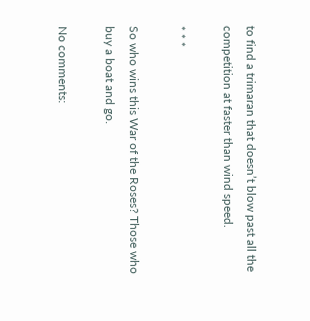to find a trimaran that doesn’t blow past all the competition at faster than wind speed.

* * *

So who wins this War of the Roses? Those who buy a boat and go.

No comments: